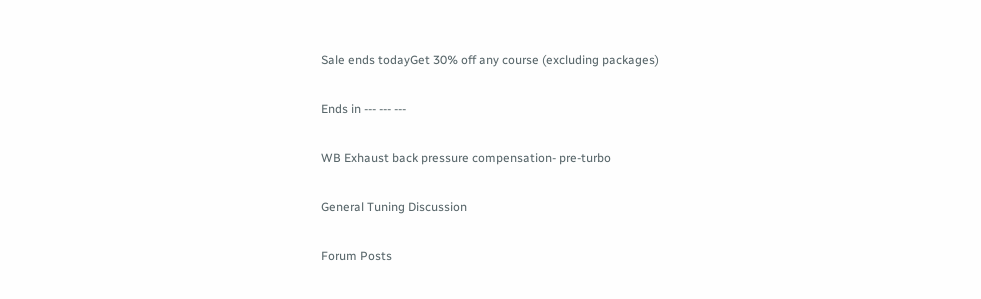Sale ends todayGet 30% off any course (excluding packages)

Ends in --- --- ---

WB Exhaust back pressure compensation- pre-turbo

General Tuning Discussion

Forum Posts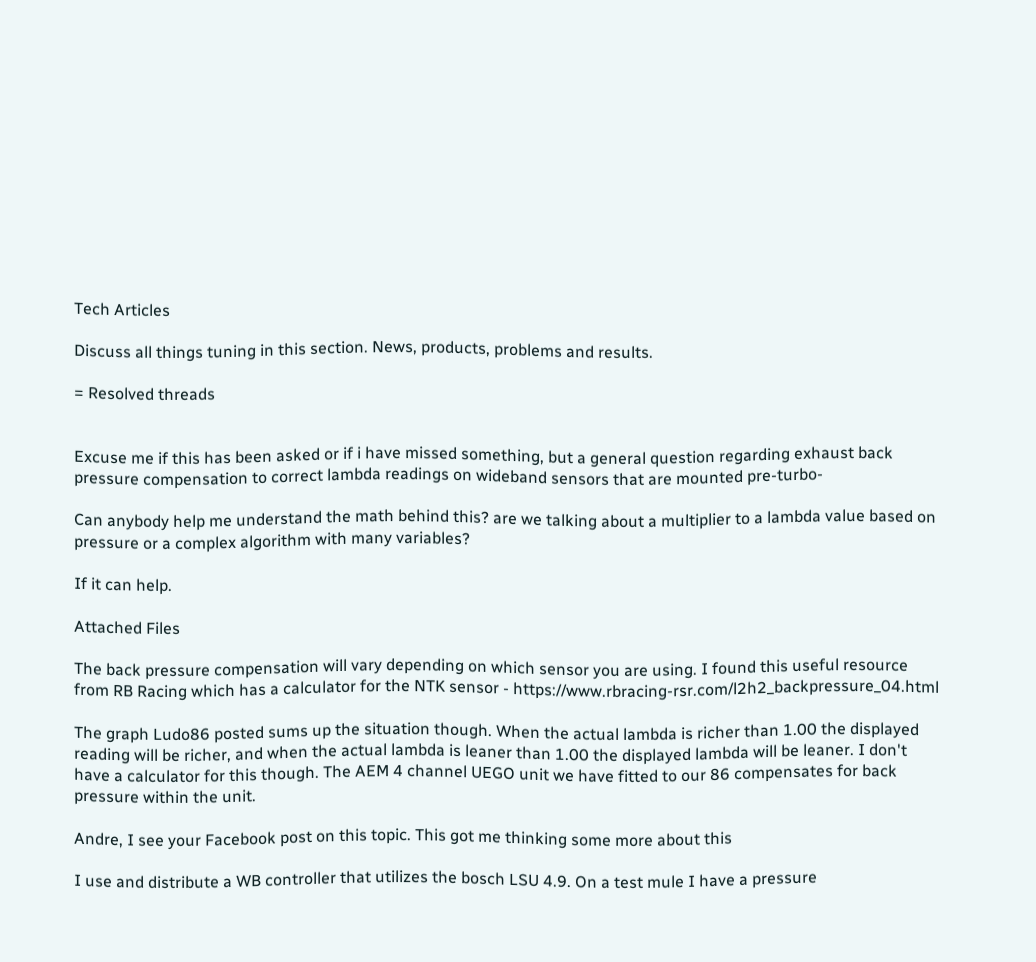Tech Articles

Discuss all things tuning in this section. News, products, problems and results.

= Resolved threads


Excuse me if this has been asked or if i have missed something, but a general question regarding exhaust back pressure compensation to correct lambda readings on wideband sensors that are mounted pre-turbo-

Can anybody help me understand the math behind this? are we talking about a multiplier to a lambda value based on pressure or a complex algorithm with many variables?

If it can help.

Attached Files

The back pressure compensation will vary depending on which sensor you are using. I found this useful resource from RB Racing which has a calculator for the NTK sensor - https://www.rbracing-rsr.com/l2h2_backpressure_04.html

The graph Ludo86 posted sums up the situation though. When the actual lambda is richer than 1.00 the displayed reading will be richer, and when the actual lambda is leaner than 1.00 the displayed lambda will be leaner. I don't have a calculator for this though. The AEM 4 channel UEGO unit we have fitted to our 86 compensates for back pressure within the unit.

Andre, I see your Facebook post on this topic. This got me thinking some more about this

I use and distribute a WB controller that utilizes the bosch LSU 4.9. On a test mule I have a pressure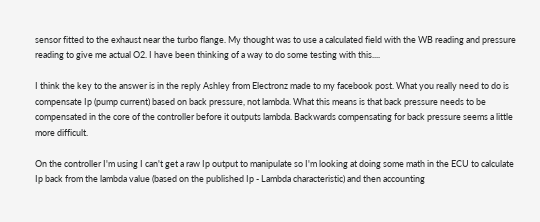sensor fitted to the exhaust near the turbo flange. My thought was to use a calculated field with the WB reading and pressure reading to give me actual O2. I have been thinking of a way to do some testing with this....

I think the key to the answer is in the reply Ashley from Electronz made to my facebook post. What you really need to do is compensate Ip (pump current) based on back pressure, not lambda. What this means is that back pressure needs to be compensated in the core of the controller before it outputs lambda. Backwards compensating for back pressure seems a little more difficult.

On the controller I'm using I can't get a raw Ip output to manipulate so I'm looking at doing some math in the ECU to calculate Ip back from the lambda value (based on the published Ip - Lambda characteristic) and then accounting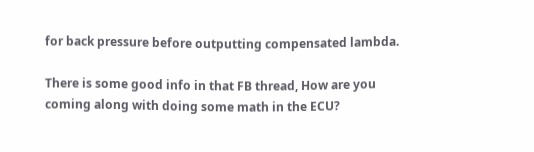for back pressure before outputting compensated lambda.

There is some good info in that FB thread, How are you coming along with doing some math in the ECU?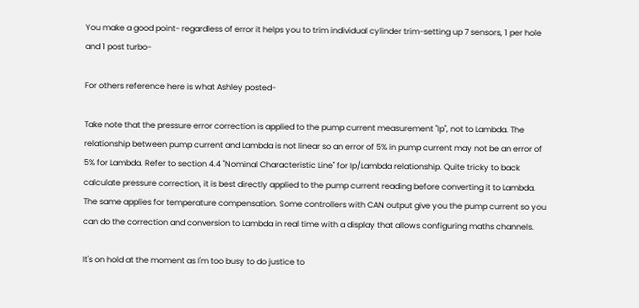You make a good point- regardless of error it helps you to trim individual cylinder trim-setting up 7 sensors, 1 per hole and 1 post turbo-

For others reference here is what Ashley posted-

Take note that the pressure error correction is applied to the pump current measurement "Ip", not to Lambda. The relationship between pump current and Lambda is not linear so an error of 5% in pump current may not be an error of 5% for Lambda. Refer to section 4.4 "Nominal Characteristic Line" for Ip/Lambda relationship. Quite tricky to back calculate pressure correction, it is best directly applied to the pump current reading before converting it to Lambda. The same applies for temperature compensation. Some controllers with CAN output give you the pump current so you can do the correction and conversion to Lambda in real time with a display that allows configuring maths channels.

It's on hold at the moment as I'm too busy to do justice to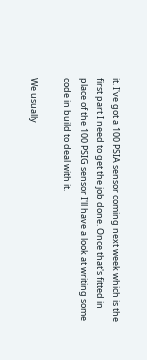it. I've got a 100 PSIA sensor coming next week which is the first part I need to get the job done. Once that's fitted in place of the 100 PSIG sensor I'll have a look at writing some code in build to deal with it.

We usually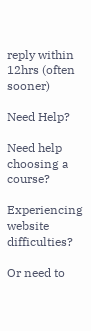reply within 12hrs (often sooner)

Need Help?

Need help choosing a course?

Experiencing website difficulties?

Or need to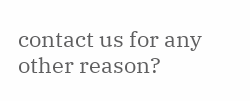contact us for any other reason?